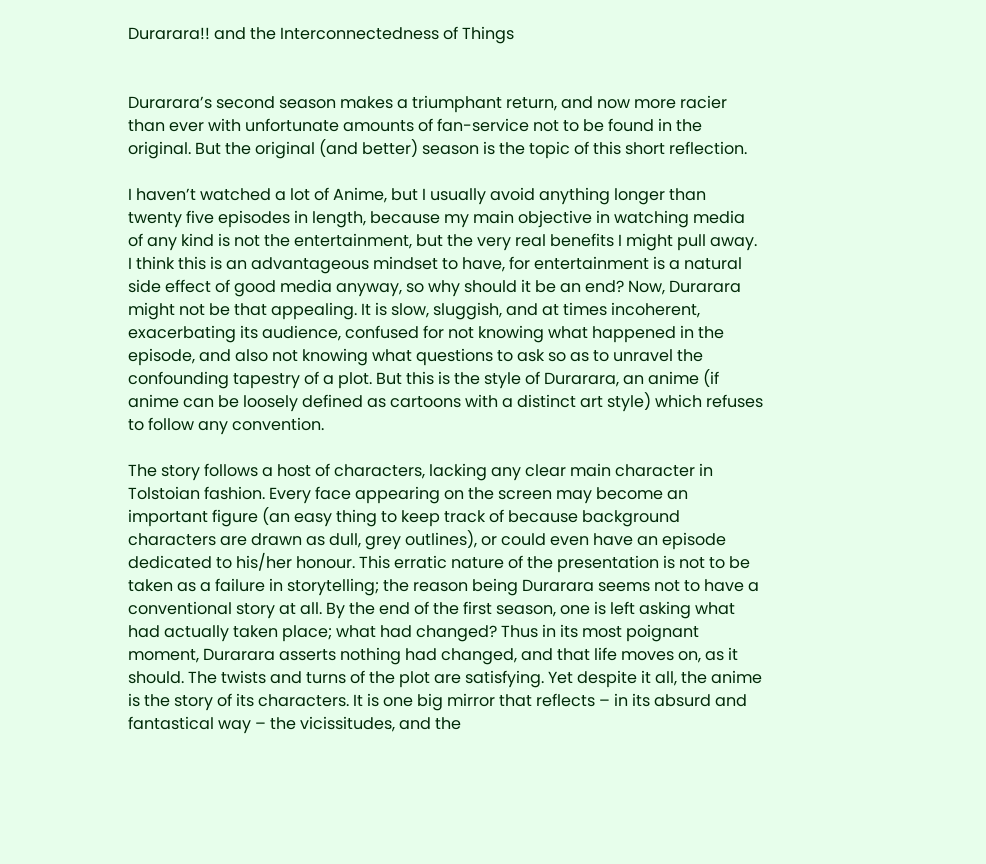Durarara!! and the Interconnectedness of Things


Durarara’s second season makes a triumphant return, and now more racier than ever with unfortunate amounts of fan-service not to be found in the original. But the original (and better) season is the topic of this short reflection.

I haven’t watched a lot of Anime, but I usually avoid anything longer than twenty five episodes in length, because my main objective in watching media of any kind is not the entertainment, but the very real benefits I might pull away. I think this is an advantageous mindset to have, for entertainment is a natural side effect of good media anyway, so why should it be an end? Now, Durarara might not be that appealing. It is slow, sluggish, and at times incoherent, exacerbating its audience, confused for not knowing what happened in the episode, and also not knowing what questions to ask so as to unravel the confounding tapestry of a plot. But this is the style of Durarara, an anime (if anime can be loosely defined as cartoons with a distinct art style) which refuses to follow any convention.

The story follows a host of characters, lacking any clear main character in Tolstoian fashion. Every face appearing on the screen may become an important figure (an easy thing to keep track of because background characters are drawn as dull, grey outlines), or could even have an episode dedicated to his/her honour. This erratic nature of the presentation is not to be taken as a failure in storytelling; the reason being Durarara seems not to have a conventional story at all. By the end of the first season, one is left asking what had actually taken place; what had changed? Thus in its most poignant moment, Durarara asserts nothing had changed, and that life moves on, as it should. The twists and turns of the plot are satisfying. Yet despite it all, the anime is the story of its characters. It is one big mirror that reflects – in its absurd and fantastical way – the vicissitudes, and the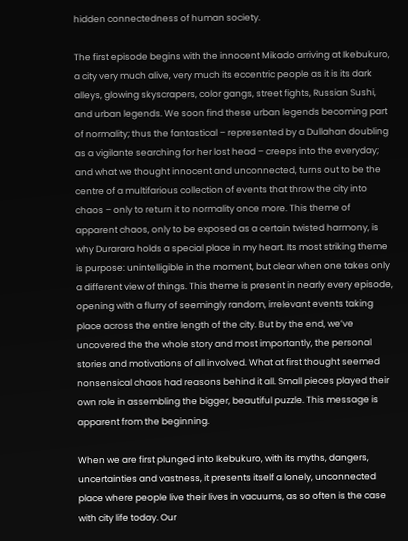hidden connectedness of human society.

The first episode begins with the innocent Mikado arriving at Ikebukuro, a city very much alive, very much its eccentric people as it is its dark alleys, glowing skyscrapers, color gangs, street fights, Russian Sushi, and urban legends. We soon find these urban legends becoming part of normality; thus the fantastical – represented by a Dullahan doubling as a vigilante searching for her lost head – creeps into the everyday; and what we thought innocent and unconnected, turns out to be the centre of a multifarious collection of events that throw the city into chaos – only to return it to normality once more. This theme of apparent chaos, only to be exposed as a certain twisted harmony, is why Durarara holds a special place in my heart. Its most striking theme is purpose: unintelligible in the moment, but clear when one takes only a different view of things. This theme is present in nearly every episode, opening with a flurry of seemingly random, irrelevant events taking place across the entire length of the city. But by the end, we’ve uncovered the the whole story and most importantly, the personal stories and motivations of all involved. What at first thought seemed nonsensical chaos had reasons behind it all. Small pieces played their own role in assembling the bigger, beautiful puzzle. This message is apparent from the beginning.

When we are first plunged into Ikebukuro, with its myths, dangers, uncertainties and vastness, it presents itself a lonely, unconnected place where people live their lives in vacuums, as so often is the case with city life today. Our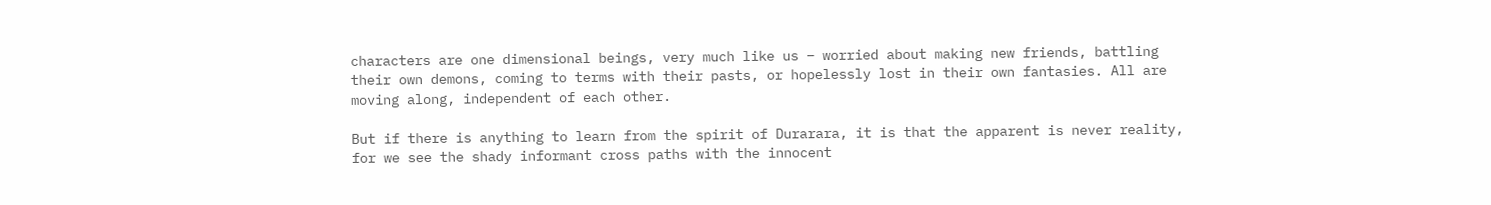characters are one dimensional beings, very much like us – worried about making new friends, battling their own demons, coming to terms with their pasts, or hopelessly lost in their own fantasies. All are moving along, independent of each other.

But if there is anything to learn from the spirit of Durarara, it is that the apparent is never reality, for we see the shady informant cross paths with the innocent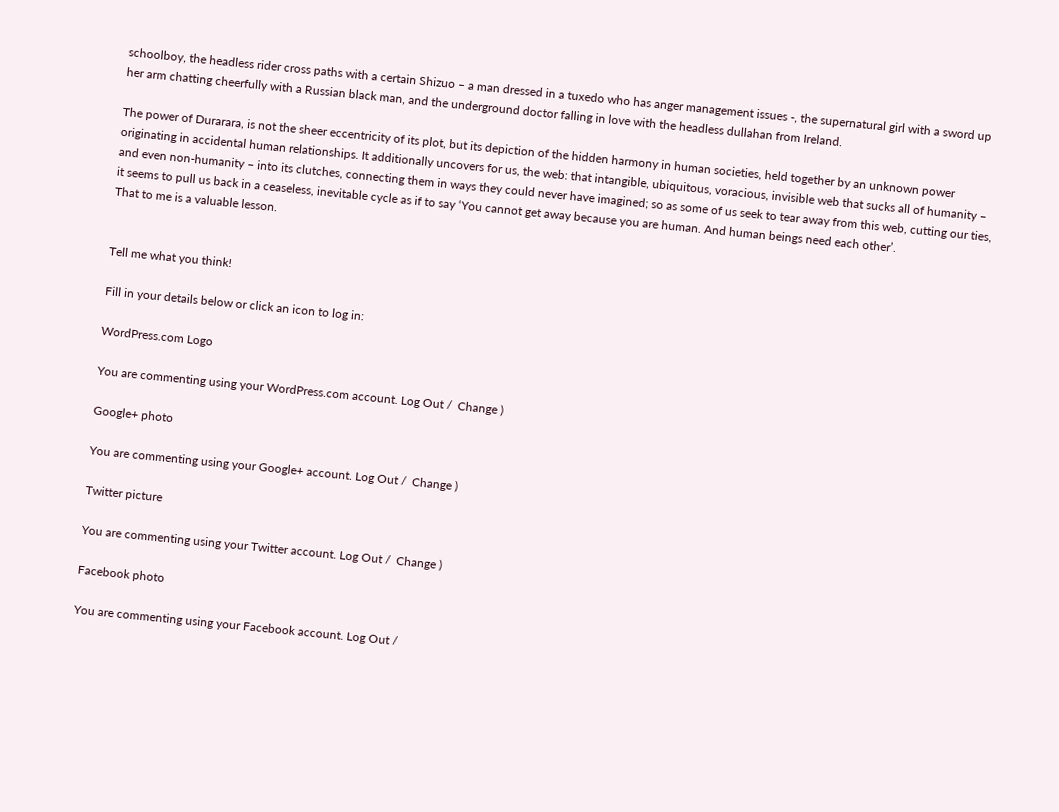schoolboy, the headless rider cross paths with a certain Shizuo – a man dressed in a tuxedo who has anger management issues -, the supernatural girl with a sword up her arm chatting cheerfully with a Russian black man, and the underground doctor falling in love with the headless dullahan from Ireland.

The power of Durarara, is not the sheer eccentricity of its plot, but its depiction of the hidden harmony in human societies, held together by an unknown power originating in accidental human relationships. It additionally uncovers for us, the web: that intangible, ubiquitous, voracious, invisible web that sucks all of humanity – and even non-humanity – into its clutches, connecting them in ways they could never have imagined; so as some of us seek to tear away from this web, cutting our ties, it seems to pull us back in a ceaseless, inevitable cycle as if to say ‘You cannot get away because you are human. And human beings need each other’.
That to me is a valuable lesson.


Tell me what you think!

Fill in your details below or click an icon to log in:

WordPress.com Logo

You are commenting using your WordPress.com account. Log Out /  Change )

Google+ photo

You are commenting using your Google+ account. Log Out /  Change )

Twitter picture

You are commenting using your Twitter account. Log Out /  Change )

Facebook photo

You are commenting using your Facebook account. Log Out /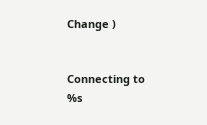Change )


Connecting to %s